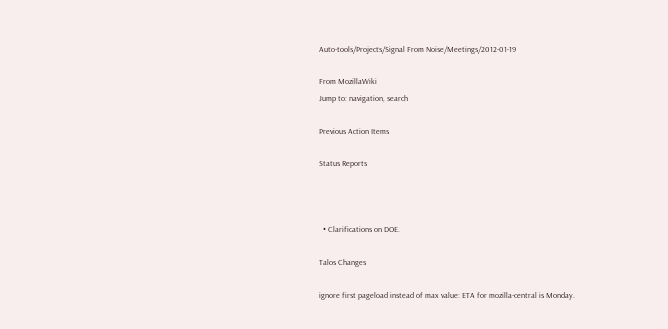Auto-tools/Projects/Signal From Noise/Meetings/2012-01-19

From MozillaWiki
Jump to: navigation, search

Previous Action Items

Status Reports



  • Clarifications on DOE.

Talos Changes

ignore first pageload instead of max value: ETA for mozilla-central is Monday.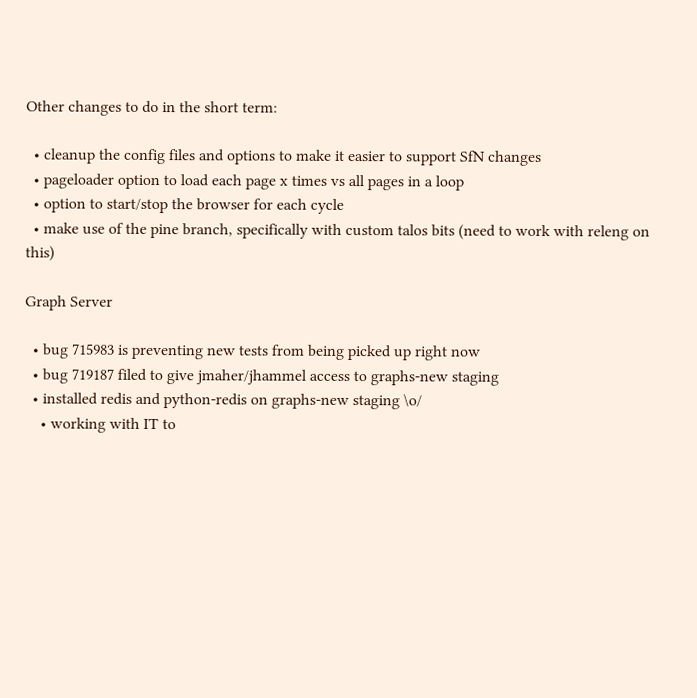Other changes to do in the short term:

  • cleanup the config files and options to make it easier to support SfN changes
  • pageloader option to load each page x times vs all pages in a loop
  • option to start/stop the browser for each cycle
  • make use of the pine branch, specifically with custom talos bits (need to work with releng on this)

Graph Server

  • bug 715983 is preventing new tests from being picked up right now
  • bug 719187 filed to give jmaher/jhammel access to graphs-new staging
  • installed redis and python-redis on graphs-new staging \o/
    • working with IT to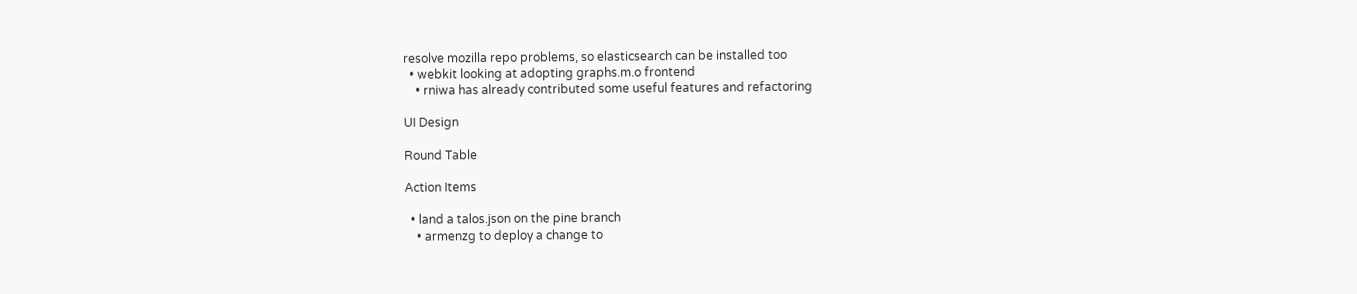resolve mozilla repo problems, so elasticsearch can be installed too
  • webkit looking at adopting graphs.m.o frontend
    • rniwa has already contributed some useful features and refactoring

UI Design

Round Table

Action Items

  • land a talos.json on the pine branch
    • armenzg to deploy a change to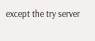except the try server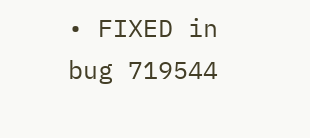• FIXED in bug 719544